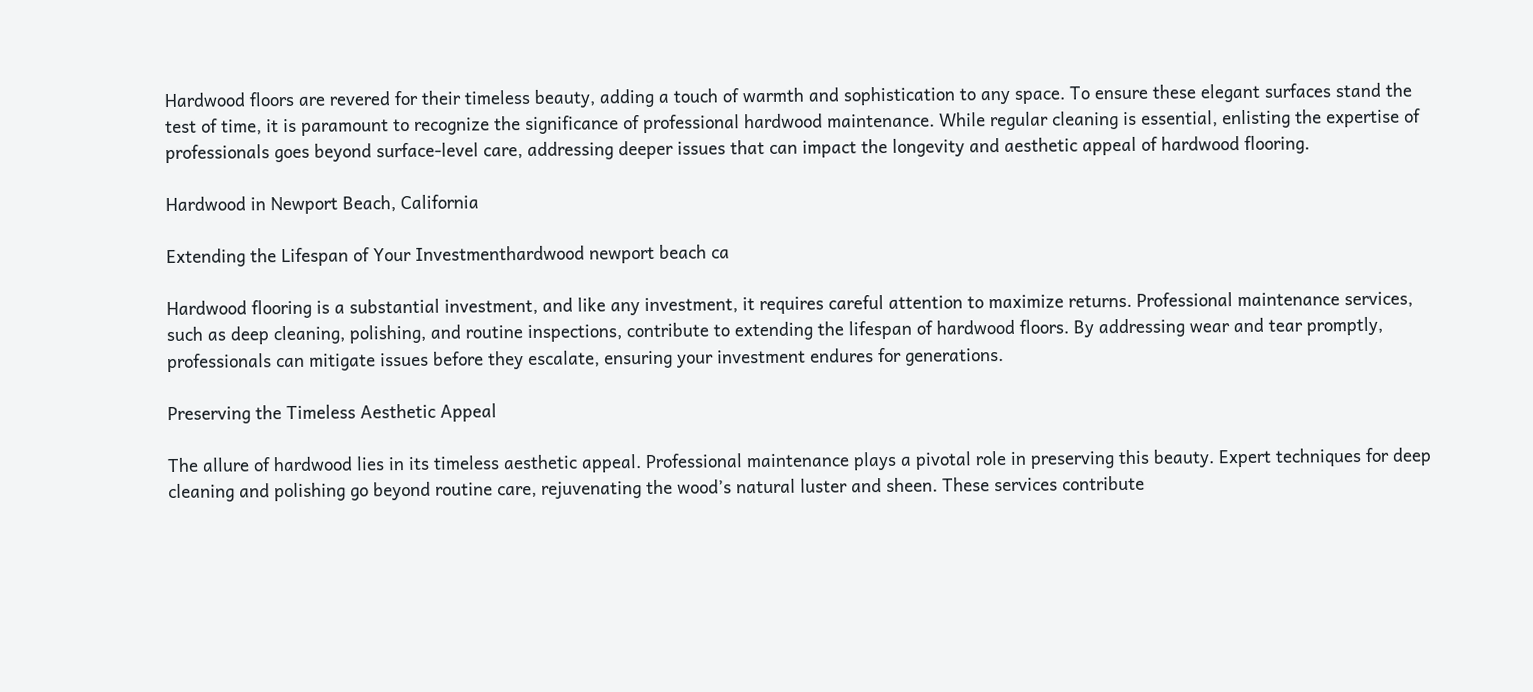Hardwood floors are revered for their timeless beauty, adding a touch of warmth and sophistication to any space. To ensure these elegant surfaces stand the test of time, it is paramount to recognize the significance of professional hardwood maintenance. While regular cleaning is essential, enlisting the expertise of professionals goes beyond surface-level care, addressing deeper issues that can impact the longevity and aesthetic appeal of hardwood flooring.

Hardwood in Newport Beach, California

Extending the Lifespan of Your Investmenthardwood newport beach ca

Hardwood flooring is a substantial investment, and like any investment, it requires careful attention to maximize returns. Professional maintenance services, such as deep cleaning, polishing, and routine inspections, contribute to extending the lifespan of hardwood floors. By addressing wear and tear promptly, professionals can mitigate issues before they escalate, ensuring your investment endures for generations.

Preserving the Timeless Aesthetic Appeal

The allure of hardwood lies in its timeless aesthetic appeal. Professional maintenance plays a pivotal role in preserving this beauty. Expert techniques for deep cleaning and polishing go beyond routine care, rejuvenating the wood’s natural luster and sheen. These services contribute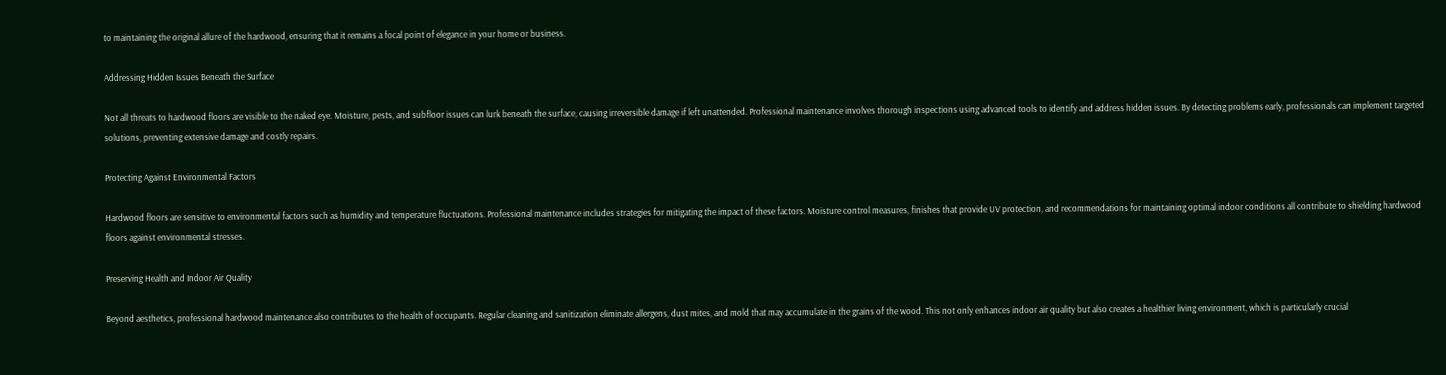to maintaining the original allure of the hardwood, ensuring that it remains a focal point of elegance in your home or business.

Addressing Hidden Issues Beneath the Surface

Not all threats to hardwood floors are visible to the naked eye. Moisture, pests, and subfloor issues can lurk beneath the surface, causing irreversible damage if left unattended. Professional maintenance involves thorough inspections using advanced tools to identify and address hidden issues. By detecting problems early, professionals can implement targeted solutions, preventing extensive damage and costly repairs.

Protecting Against Environmental Factors

Hardwood floors are sensitive to environmental factors such as humidity and temperature fluctuations. Professional maintenance includes strategies for mitigating the impact of these factors. Moisture control measures, finishes that provide UV protection, and recommendations for maintaining optimal indoor conditions all contribute to shielding hardwood floors against environmental stresses.

Preserving Health and Indoor Air Quality

Beyond aesthetics, professional hardwood maintenance also contributes to the health of occupants. Regular cleaning and sanitization eliminate allergens, dust mites, and mold that may accumulate in the grains of the wood. This not only enhances indoor air quality but also creates a healthier living environment, which is particularly crucial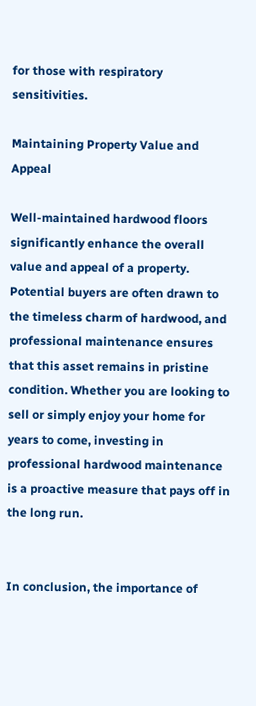for those with respiratory sensitivities.

Maintaining Property Value and Appeal

Well-maintained hardwood floors significantly enhance the overall value and appeal of a property. Potential buyers are often drawn to the timeless charm of hardwood, and professional maintenance ensures that this asset remains in pristine condition. Whether you are looking to sell or simply enjoy your home for years to come, investing in professional hardwood maintenance is a proactive measure that pays off in the long run.


In conclusion, the importance of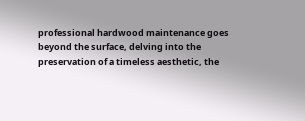professional hardwood maintenance goes beyond the surface, delving into the preservation of a timeless aesthetic, the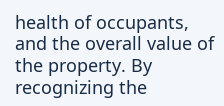health of occupants, and the overall value of the property. By recognizing the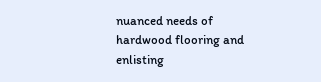nuanced needs of hardwood flooring and enlisting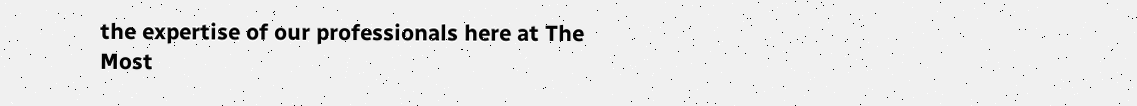the expertise of our professionals here at The Most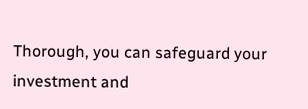Thorough, you can safeguard your investment and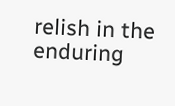relish in the enduring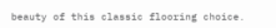beauty of this classic flooring choice.